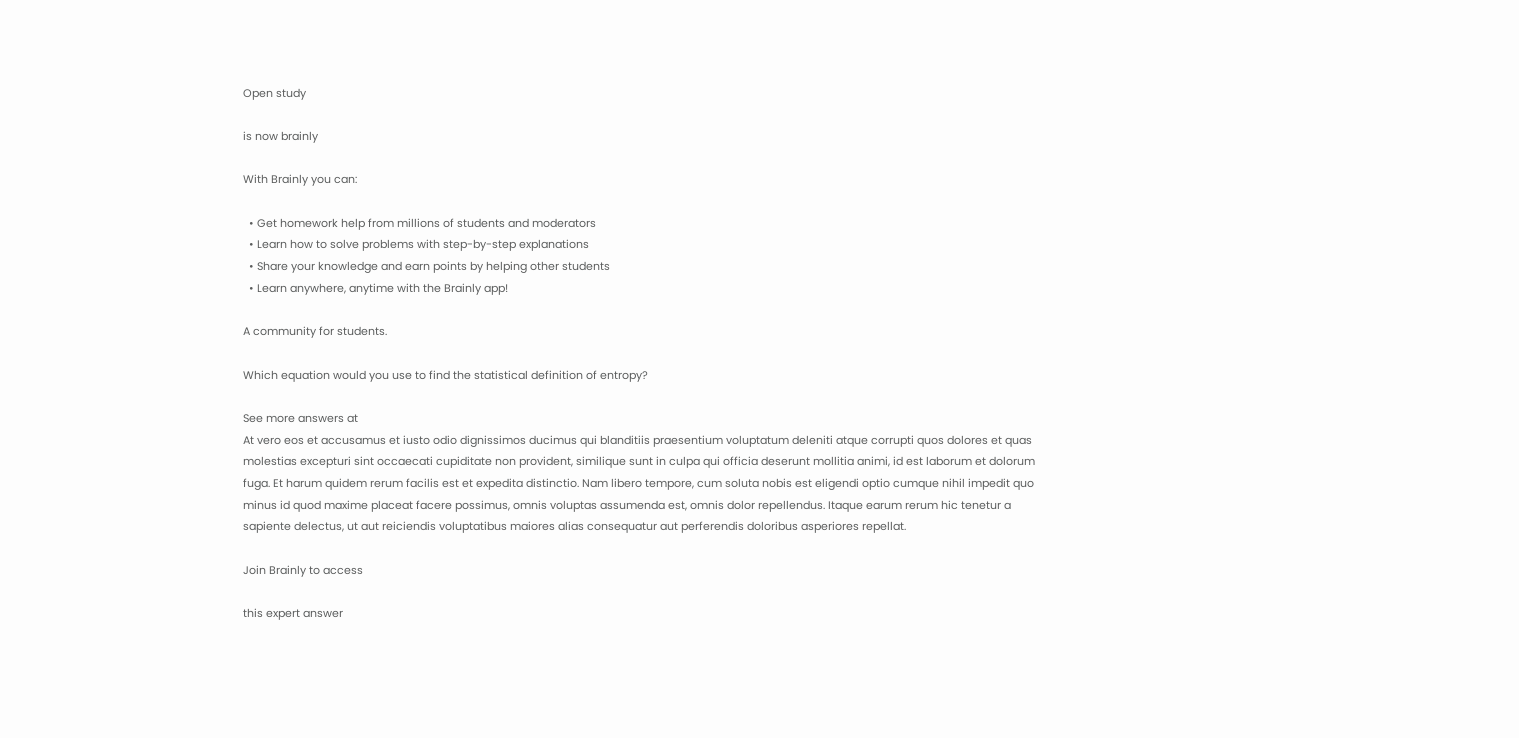Open study

is now brainly

With Brainly you can:

  • Get homework help from millions of students and moderators
  • Learn how to solve problems with step-by-step explanations
  • Share your knowledge and earn points by helping other students
  • Learn anywhere, anytime with the Brainly app!

A community for students.

Which equation would you use to find the statistical definition of entropy?

See more answers at
At vero eos et accusamus et iusto odio dignissimos ducimus qui blanditiis praesentium voluptatum deleniti atque corrupti quos dolores et quas molestias excepturi sint occaecati cupiditate non provident, similique sunt in culpa qui officia deserunt mollitia animi, id est laborum et dolorum fuga. Et harum quidem rerum facilis est et expedita distinctio. Nam libero tempore, cum soluta nobis est eligendi optio cumque nihil impedit quo minus id quod maxime placeat facere possimus, omnis voluptas assumenda est, omnis dolor repellendus. Itaque earum rerum hic tenetur a sapiente delectus, ut aut reiciendis voluptatibus maiores alias consequatur aut perferendis doloribus asperiores repellat.

Join Brainly to access

this expert answer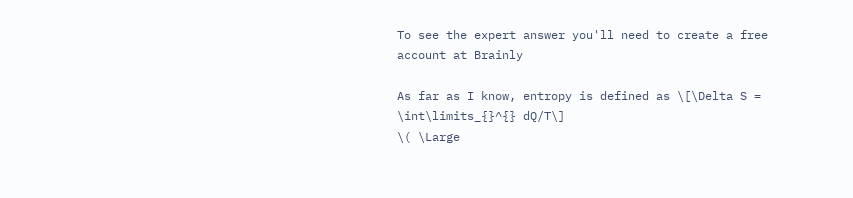To see the expert answer you'll need to create a free account at Brainly

As far as I know, entropy is defined as \[\Delta S = \int\limits_{}^{} dQ/T\]
\( \Large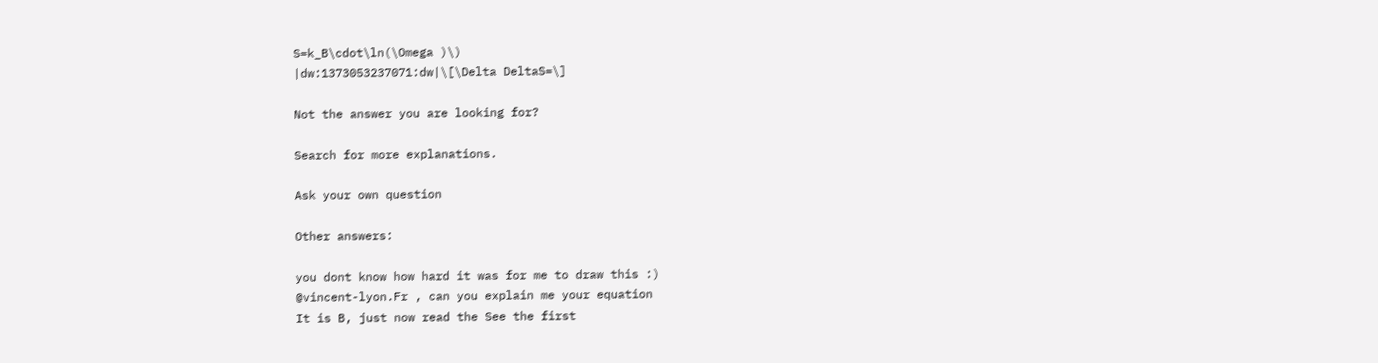S=k_B\cdot\ln(\Omega )\)
|dw:1373053237071:dw|\[\Delta DeltaS=\]

Not the answer you are looking for?

Search for more explanations.

Ask your own question

Other answers:

you dont know how hard it was for me to draw this :)
@vincent-lyon.Fr , can you explain me your equation
It is B, just now read the See the first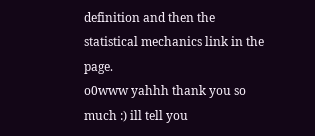definition and then the statistical mechanics link in the page.
o0www yahhh thank you so much :) ill tell you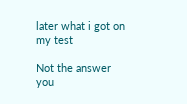later what i got on my test

Not the answer you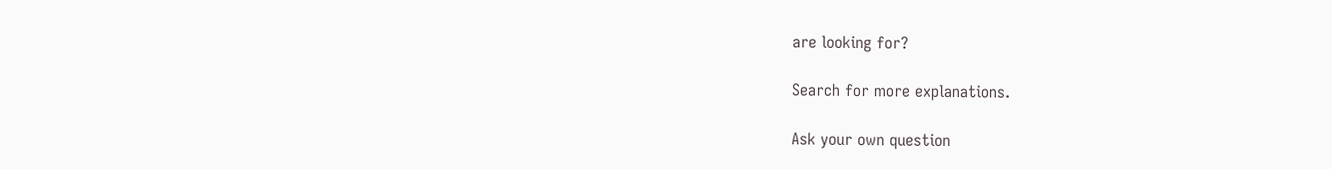are looking for?

Search for more explanations.

Ask your own question